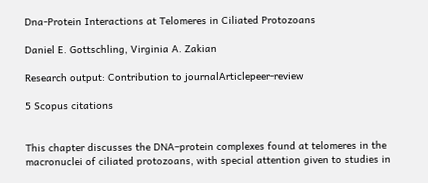Dna-Protein Interactions at Telomeres in Ciliated Protozoans

Daniel E. Gottschling, Virginia A. Zakian

Research output: Contribution to journalArticlepeer-review

5 Scopus citations


This chapter discusses the DNA–protein complexes found at telomeres in the macronuclei of ciliated protozoans, with special attention given to studies in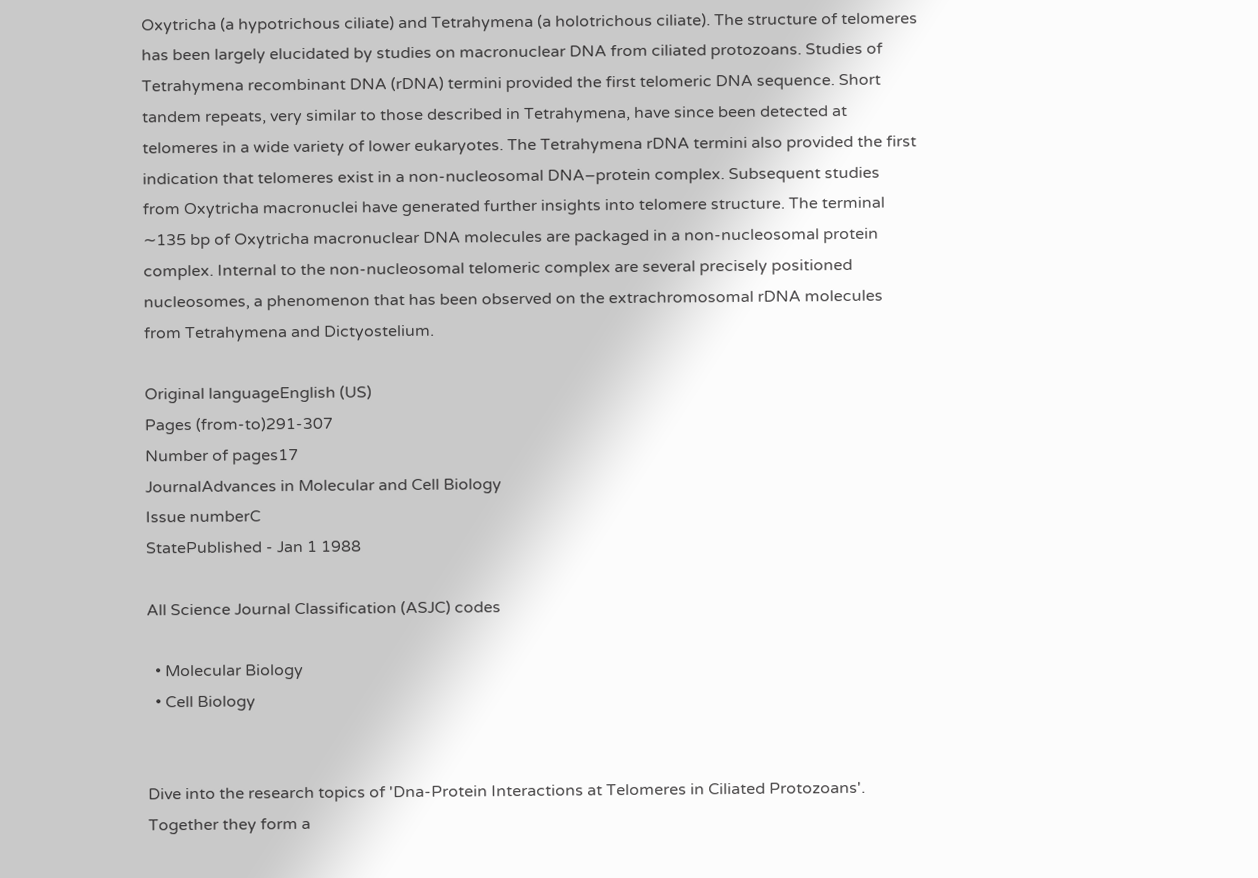Oxytricha (a hypotrichous ciliate) and Tetrahymena (a holotrichous ciliate). The structure of telomeres has been largely elucidated by studies on macronuclear DNA from ciliated protozoans. Studies of Tetrahymena recombinant DNA (rDNA) termini provided the first telomeric DNA sequence. Short tandem repeats, very similar to those described in Tetrahymena, have since been detected at telomeres in a wide variety of lower eukaryotes. The Tetrahymena rDNA termini also provided the first indication that telomeres exist in a non-nucleosomal DNA–protein complex. Subsequent studies from Oxytricha macronuclei have generated further insights into telomere structure. The terminal ∼135 bp of Oxytricha macronuclear DNA molecules are packaged in a non-nucleosomal protein complex. Internal to the non-nucleosomal telomeric complex are several precisely positioned nucleosomes, a phenomenon that has been observed on the extrachromosomal rDNA molecules from Tetrahymena and Dictyostelium.

Original languageEnglish (US)
Pages (from-to)291-307
Number of pages17
JournalAdvances in Molecular and Cell Biology
Issue numberC
StatePublished - Jan 1 1988

All Science Journal Classification (ASJC) codes

  • Molecular Biology
  • Cell Biology


Dive into the research topics of 'Dna-Protein Interactions at Telomeres in Ciliated Protozoans'. Together they form a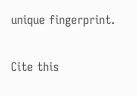unique fingerprint.

Cite this